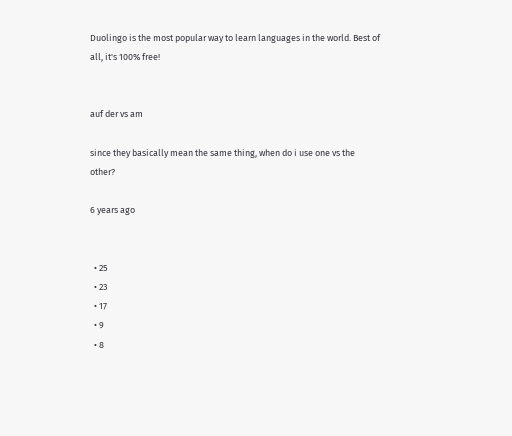Duolingo is the most popular way to learn languages in the world. Best of all, it's 100% free!


auf der vs am

since they basically mean the same thing, when do i use one vs the other?

6 years ago


  • 25
  • 23
  • 17
  • 9
  • 8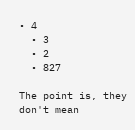• 4
  • 3
  • 2
  • 827

The point is, they don't mean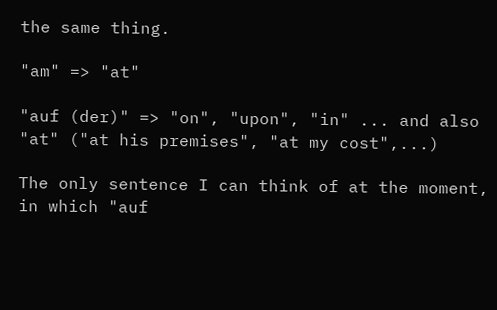the same thing.

"am" => "at"

"auf (der)" => "on", "upon", "in" ... and also "at" ("at his premises", "at my cost",...)

The only sentence I can think of at the moment, in which "auf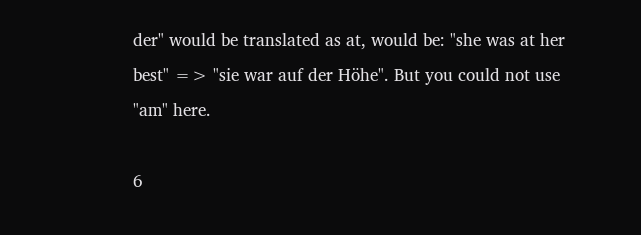der" would be translated as at, would be: "she was at her best" => "sie war auf der Höhe". But you could not use "am" here.

6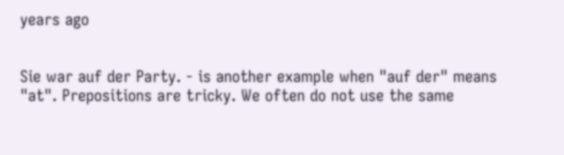years ago


Sie war auf der Party. - is another example when "auf der" means "at". Prepositions are tricky. We often do not use the same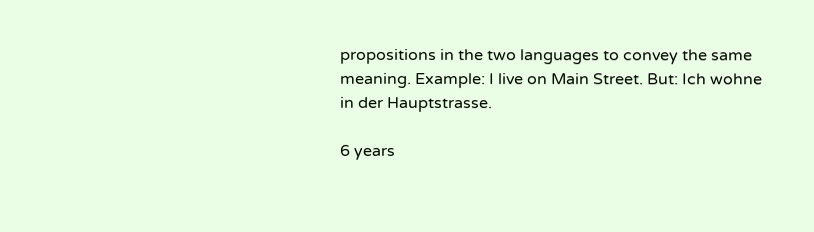propositions in the two languages to convey the same meaning. Example: I live on Main Street. But: Ich wohne in der Hauptstrasse.

6 years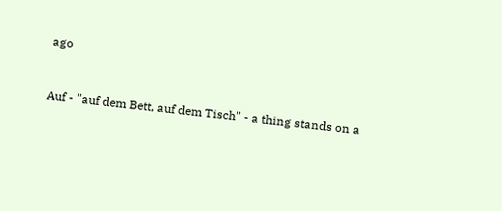ago


Auf - "auf dem Bett, auf dem Tisch" - a thing stands on a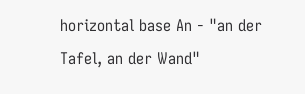horizontal base An - "an der Tafel, an der Wand"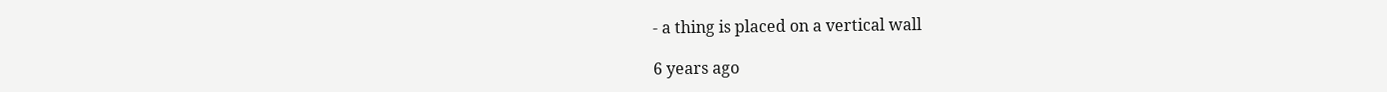- a thing is placed on a vertical wall

6 years ago